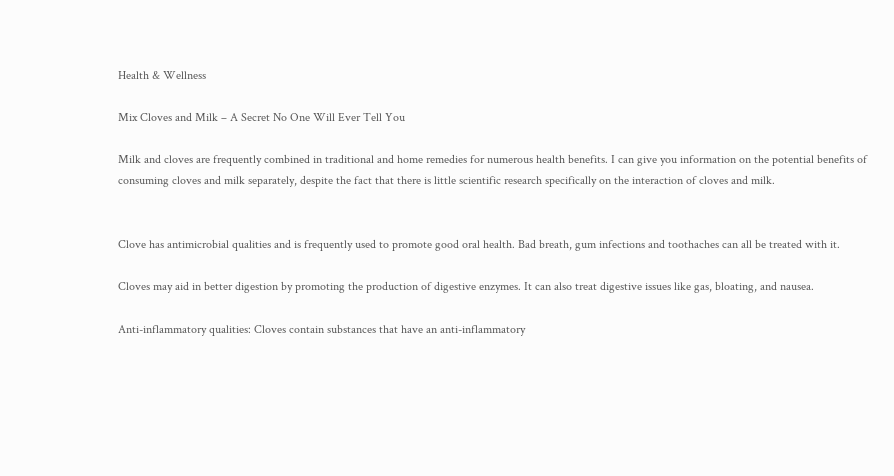Health & Wellness

Mix Cloves and Milk – A Secret No One Will Ever Tell You

Milk and cloves are frequently combined in traditional and home remedies for numerous health benefits. I can give you information on the potential benefits of consuming cloves and milk separately, despite the fact that there is little scientific research specifically on the interaction of cloves and milk.


Clove has antimicrobial qualities and is frequently used to promote good oral health. Bad breath, gum infections and toothaches can all be treated with it.

Cloves may aid in better digestion by promoting the production of digestive enzymes. It can also treat digestive issues like gas, bloating, and nausea.

Anti-inflammatory qualities: Cloves contain substances that have an anti-inflammatory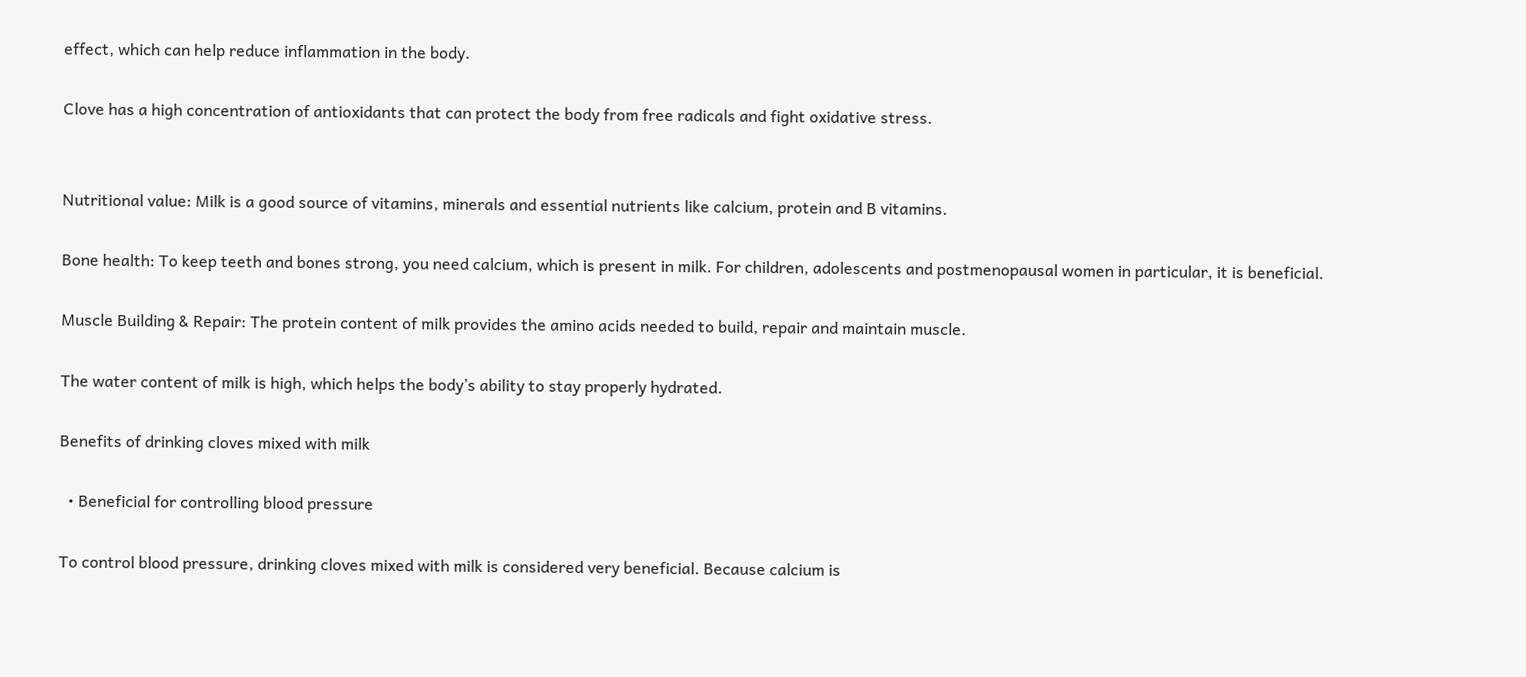effect, which can help reduce inflammation in the body.

Clove has a high concentration of antioxidants that can protect the body from free radicals and fight oxidative stress.


Nutritional value: Milk is a good source of vitamins, minerals and essential nutrients like calcium, protein and B vitamins.

Bone health: To keep teeth and bones strong, you need calcium, which is present in milk. For children, adolescents and postmenopausal women in particular, it is beneficial.

Muscle Building & Repair: The protein content of milk provides the amino acids needed to build, repair and maintain muscle.

The water content of milk is high, which helps the body’s ability to stay properly hydrated.

Benefits of drinking cloves mixed with milk

  • Beneficial for controlling blood pressure

To control blood pressure, drinking cloves mixed with milk is considered very beneficial. Because calcium is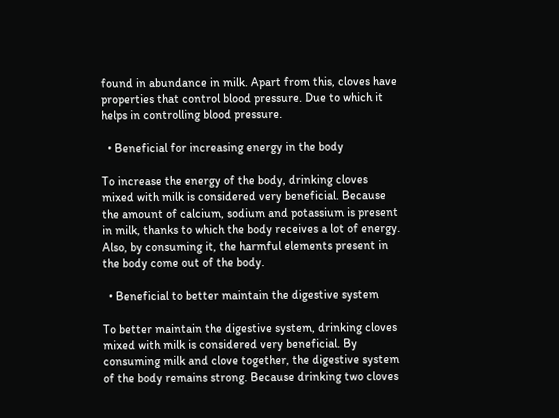found in abundance in milk. Apart from this, cloves have properties that control blood pressure. Due to which it helps in controlling blood pressure.

  • Beneficial for increasing energy in the body

To increase the energy of the body, drinking cloves mixed with milk is considered very beneficial. Because the amount of calcium, sodium and potassium is present in milk, thanks to which the body receives a lot of energy. Also, by consuming it, the harmful elements present in the body come out of the body.

  • Beneficial to better maintain the digestive system

To better maintain the digestive system, drinking cloves mixed with milk is considered very beneficial. By consuming milk and clove together, the digestive system of the body remains strong. Because drinking two cloves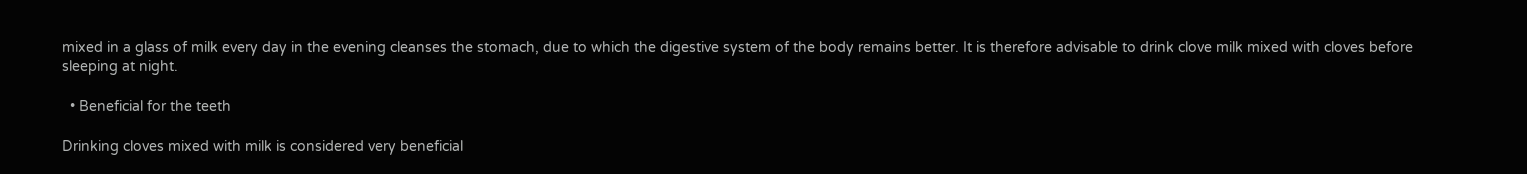mixed in a glass of milk every day in the evening cleanses the stomach, due to which the digestive system of the body remains better. It is therefore advisable to drink clove milk mixed with cloves before sleeping at night.

  • Beneficial for the teeth

Drinking cloves mixed with milk is considered very beneficial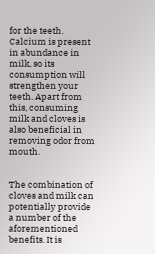for the teeth. Calcium is present in abundance in milk, so its consumption will strengthen your teeth. Apart from this, consuming milk and cloves is also beneficial in removing odor from mouth.


The combination of cloves and milk can potentially provide a number of the aforementioned benefits. It is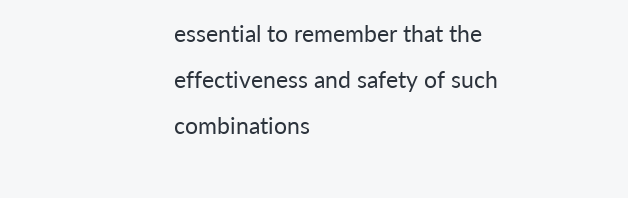essential to remember that the effectiveness and safety of such combinations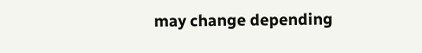may change depending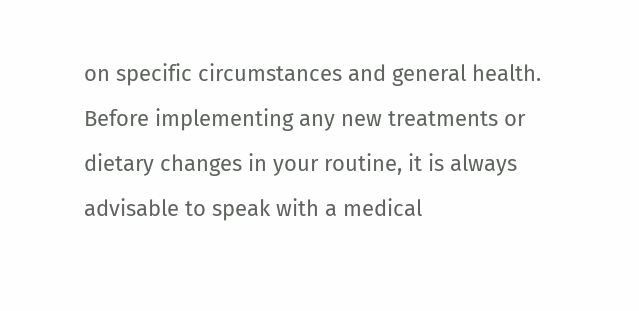on specific circumstances and general health. Before implementing any new treatments or dietary changes in your routine, it is always advisable to speak with a medical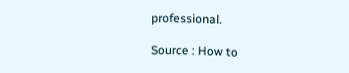professional.

Source : How to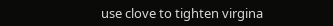use clove to tighten virgina